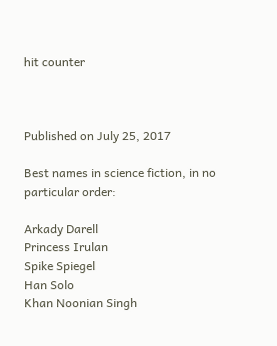hit counter



Published on July 25, 2017

Best names in science fiction, in no particular order:

Arkady Darell
Princess Irulan
Spike Spiegel
Han Solo
Khan Noonian Singh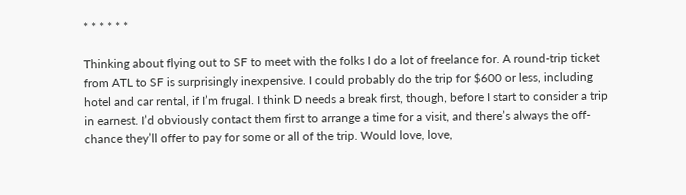* * * * * *

Thinking about flying out to SF to meet with the folks I do a lot of freelance for. A round-trip ticket from ATL to SF is surprisingly inexpensive. I could probably do the trip for $600 or less, including hotel and car rental, if I’m frugal. I think D needs a break first, though, before I start to consider a trip in earnest. I’d obviously contact them first to arrange a time for a visit, and there’s always the off-chance they’ll offer to pay for some or all of the trip. Would love, love,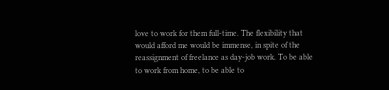love to work for them full-time. The flexibility that would afford me would be immense, in spite of the reassignment of freelance as day-job work. To be able to work from home, to be able to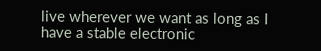live wherever we want as long as I have a stable electronic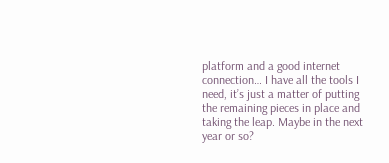platform and a good internet connection… I have all the tools I need, it’s just a matter of putting the remaining pieces in place and taking the leap. Maybe in the next year or so?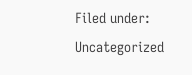Filed under: Uncategorized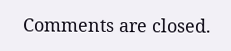Comments are closed.